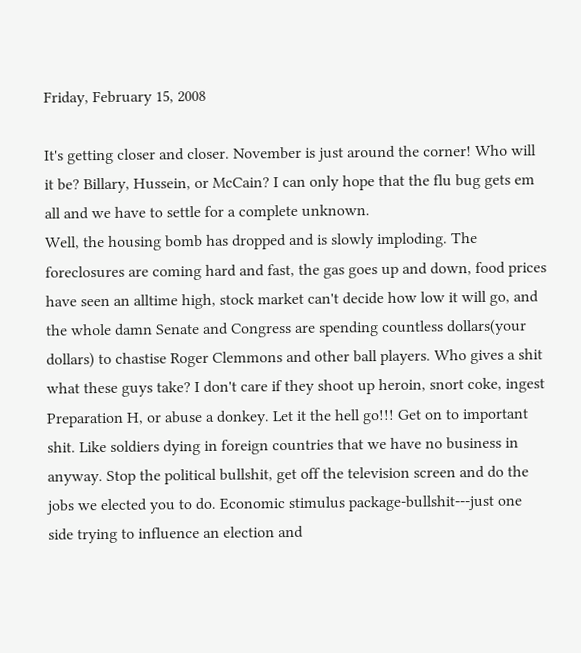Friday, February 15, 2008

It's getting closer and closer. November is just around the corner! Who will it be? Billary, Hussein, or McCain? I can only hope that the flu bug gets em all and we have to settle for a complete unknown.
Well, the housing bomb has dropped and is slowly imploding. The foreclosures are coming hard and fast, the gas goes up and down, food prices have seen an alltime high, stock market can't decide how low it will go, and the whole damn Senate and Congress are spending countless dollars(your dollars) to chastise Roger Clemmons and other ball players. Who gives a shit what these guys take? I don't care if they shoot up heroin, snort coke, ingest Preparation H, or abuse a donkey. Let it the hell go!!! Get on to important shit. Like soldiers dying in foreign countries that we have no business in anyway. Stop the political bullshit, get off the television screen and do the jobs we elected you to do. Economic stimulus package-bullshit---just one side trying to influence an election and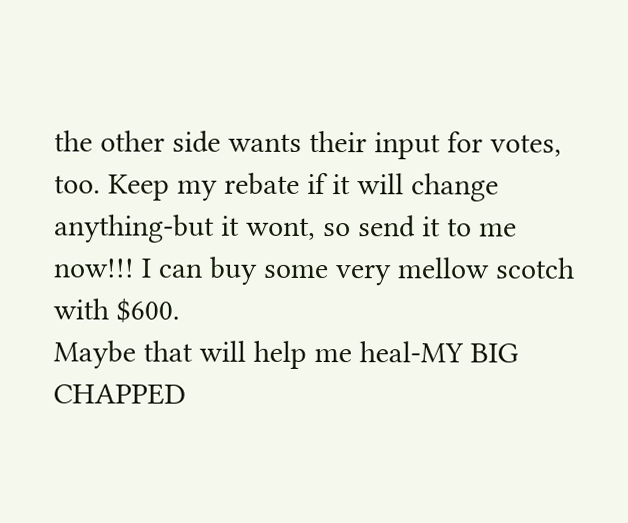the other side wants their input for votes, too. Keep my rebate if it will change anything-but it wont, so send it to me now!!! I can buy some very mellow scotch with $600.
Maybe that will help me heal-MY BIG CHAPPED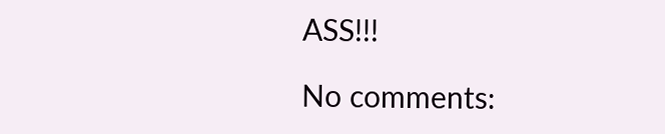ASS!!!

No comments: